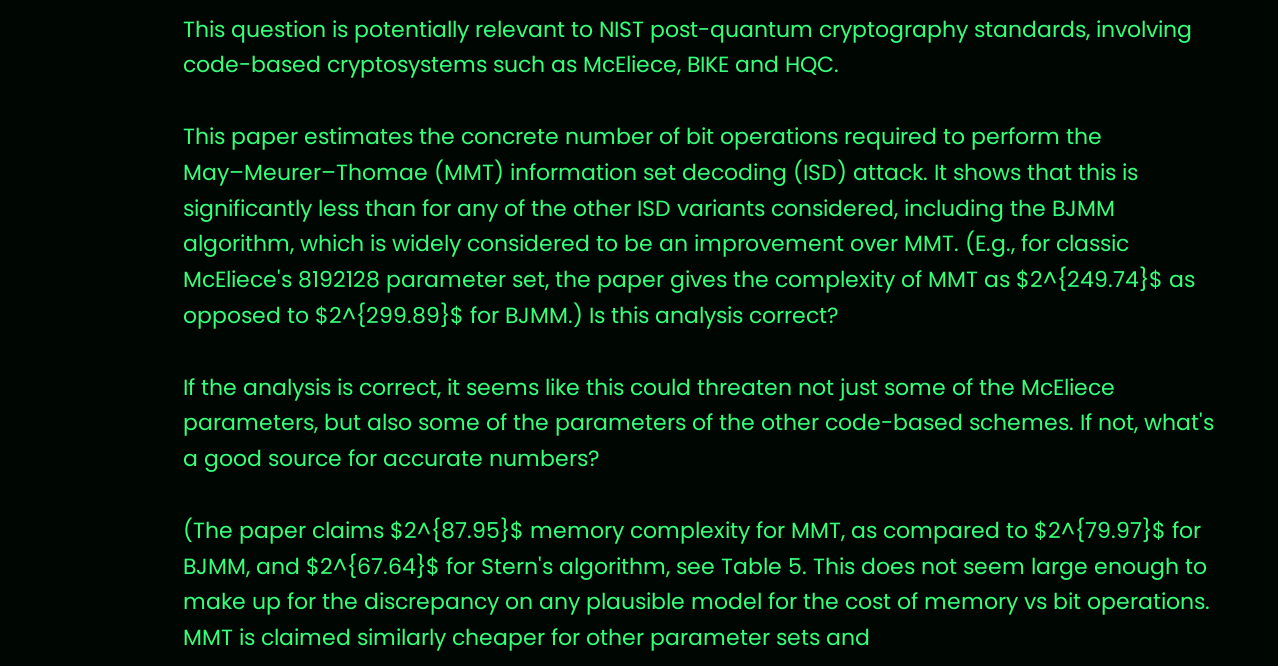This question is potentially relevant to NIST post-quantum cryptography standards, involving code-based cryptosystems such as McEliece, BIKE and HQC.

This paper estimates the concrete number of bit operations required to perform the May–Meurer–Thomae (MMT) information set decoding (ISD) attack. It shows that this is significantly less than for any of the other ISD variants considered, including the BJMM algorithm, which is widely considered to be an improvement over MMT. (E.g., for classic McEliece's 8192128 parameter set, the paper gives the complexity of MMT as $2^{249.74}$ as opposed to $2^{299.89}$ for BJMM.) Is this analysis correct?

If the analysis is correct, it seems like this could threaten not just some of the McEliece parameters, but also some of the parameters of the other code-based schemes. If not, what's a good source for accurate numbers?

(The paper claims $2^{87.95}$ memory complexity for MMT, as compared to $2^{79.97}$ for BJMM, and $2^{67.64}$ for Stern's algorithm, see Table 5. This does not seem large enough to make up for the discrepancy on any plausible model for the cost of memory vs bit operations. MMT is claimed similarly cheaper for other parameter sets and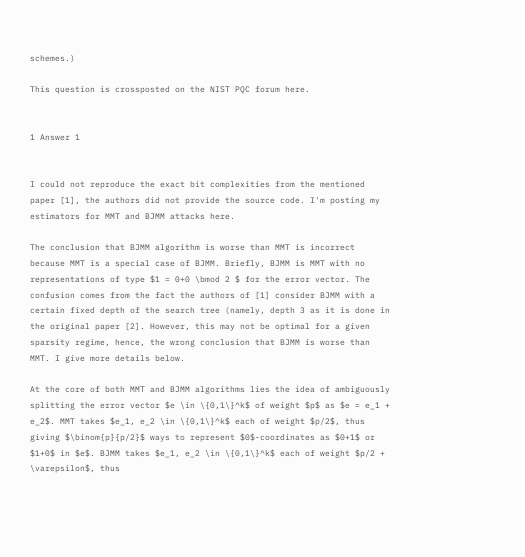schemes.)

This question is crossposted on the NIST PQC forum here.


1 Answer 1


I could not reproduce the exact bit complexities from the mentioned paper [1], the authors did not provide the source code. I'm posting my estimators for MMT and BJMM attacks here.

The conclusion that BJMM algorithm is worse than MMT is incorrect because MMT is a special case of BJMM. Briefly, BJMM is MMT with no representations of type $1 = 0+0 \bmod 2 $ for the error vector. The confusion comes from the fact the authors of [1] consider BJMM with a certain fixed depth of the search tree (namely, depth 3 as it is done in the original paper [2]. However, this may not be optimal for a given sparsity regime, hence, the wrong conclusion that BJMM is worse than MMT. I give more details below.

At the core of both MMT and BJMM algorithms lies the idea of ambiguously splitting the error vector $e \in \{0,1\}^k$ of weight $p$ as $e = e_1 + e_2$. MMT takes $e_1, e_2 \in \{0,1\}^k$ each of weight $p/2$, thus giving $\binom{p}{p/2}$ ways to represent $0$-coordinates as $0+1$ or $1+0$ in $e$. BJMM takes $e_1, e_2 \in \{0,1\}^k$ each of weight $p/2 + \varepsilon$, thus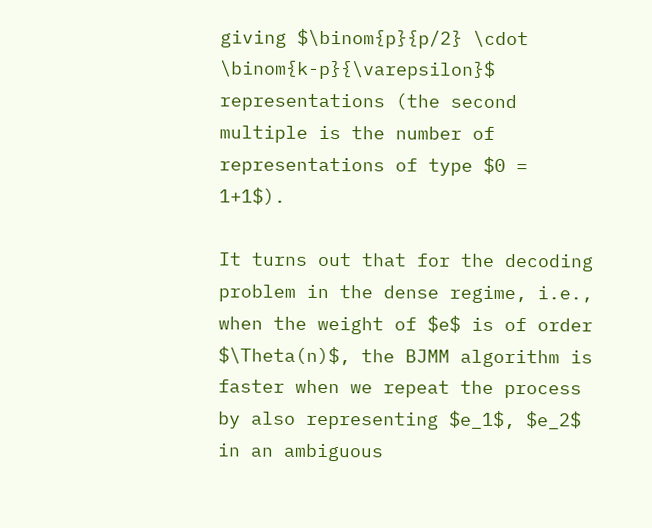giving $\binom{p}{p/2} \cdot \binom{k-p}{\varepsilon}$ representations (the second multiple is the number of representations of type $0 = 1+1$).

It turns out that for the decoding problem in the dense regime, i.e., when the weight of $e$ is of order $\Theta(n)$, the BJMM algorithm is faster when we repeat the process by also representing $e_1$, $e_2$ in an ambiguous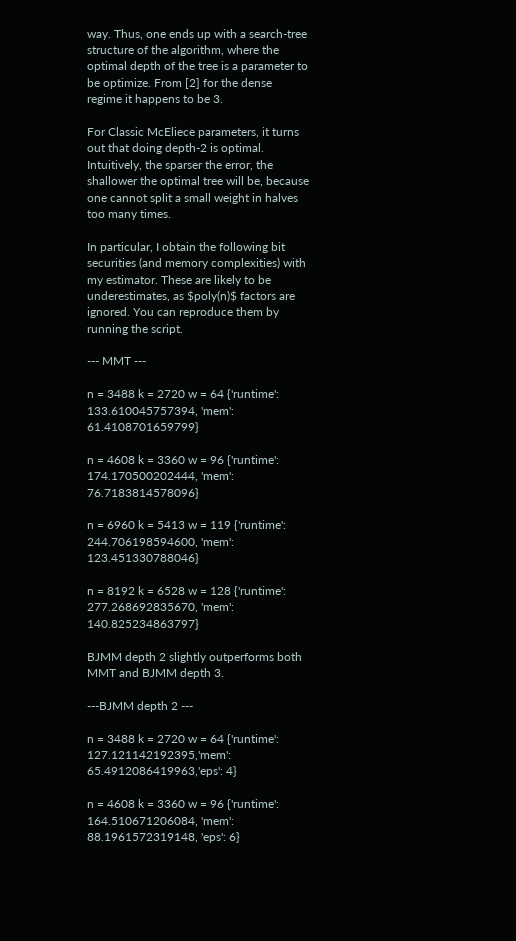way. Thus, one ends up with a search-tree structure of the algorithm, where the optimal depth of the tree is a parameter to be optimize. From [2] for the dense regime it happens to be 3.

For Classic McEliece parameters, it turns out that doing depth-2 is optimal. Intuitively, the sparser the error, the shallower the optimal tree will be, because one cannot split a small weight in halves too many times.

In particular, I obtain the following bit securities (and memory complexities) with my estimator. These are likely to be underestimates, as $poly(n)$ factors are ignored. You can reproduce them by running the script.

--- MMT ---

n = 3488 k = 2720 w = 64 {'runtime': 133.610045757394, 'mem': 61.4108701659799}

n = 4608 k = 3360 w = 96 {'runtime': 174.170500202444, 'mem': 76.7183814578096}

n = 6960 k = 5413 w = 119 {'runtime': 244.706198594600, 'mem': 123.451330788046}

n = 8192 k = 6528 w = 128 {'runtime': 277.268692835670, 'mem': 140.825234863797}

BJMM depth 2 slightly outperforms both MMT and BJMM depth 3.

---BJMM depth 2 ---

n = 3488 k = 2720 w = 64 {'runtime': 127.121142192395,'mem': 65.4912086419963,'eps': 4}

n = 4608 k = 3360 w = 96 {'runtime': 164.510671206084, 'mem': 88.1961572319148, 'eps': 6}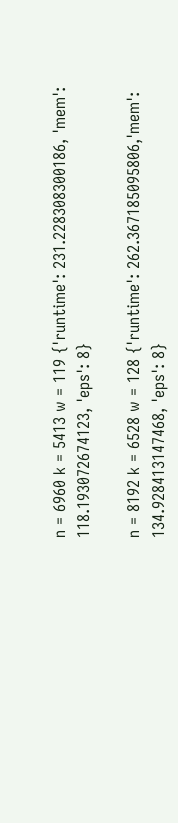n = 6960 k = 5413 w = 119 {'runtime': 231.228308300186, 'mem': 118.193072674123, 'eps': 8}

n = 8192 k = 6528 w = 128 {'runtime': 262.367185095806,'mem': 134.928413147468, 'eps': 8}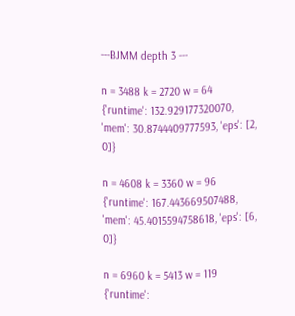---BJMM depth 3 ---

n = 3488 k = 2720 w = 64 {'runtime': 132.929177320070, 'mem': 30.8744409777593, 'eps': [2, 0]}

n = 4608 k = 3360 w = 96 {'runtime': 167.443669507488, 'mem': 45.4015594758618, 'eps': [6, 0]}

n = 6960 k = 5413 w = 119 {'runtime':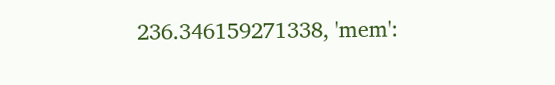236.346159271338, 'mem':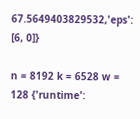67.5649403829532,'eps': [6, 0]}

n = 8192 k = 6528 w = 128 {'runtime':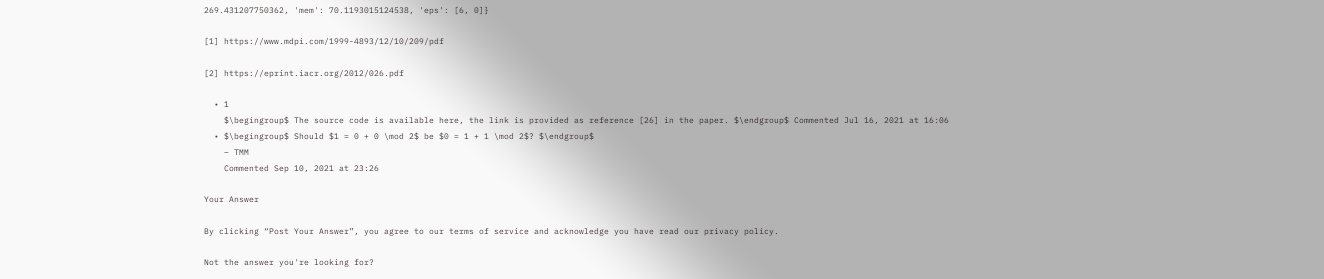269.431207750362, 'mem': 70.1193015124538, 'eps': [6, 0]}

[1] https://www.mdpi.com/1999-4893/12/10/209/pdf

[2] https://eprint.iacr.org/2012/026.pdf

  • 1
    $\begingroup$ The source code is available here, the link is provided as reference [26] in the paper. $\endgroup$ Commented Jul 16, 2021 at 16:06
  • $\begingroup$ Should $1 = 0 + 0 \mod 2$ be $0 = 1 + 1 \mod 2$? $\endgroup$
    – TMM
    Commented Sep 10, 2021 at 23:26

Your Answer

By clicking “Post Your Answer”, you agree to our terms of service and acknowledge you have read our privacy policy.

Not the answer you're looking for?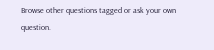Browse other questions tagged or ask your own question.